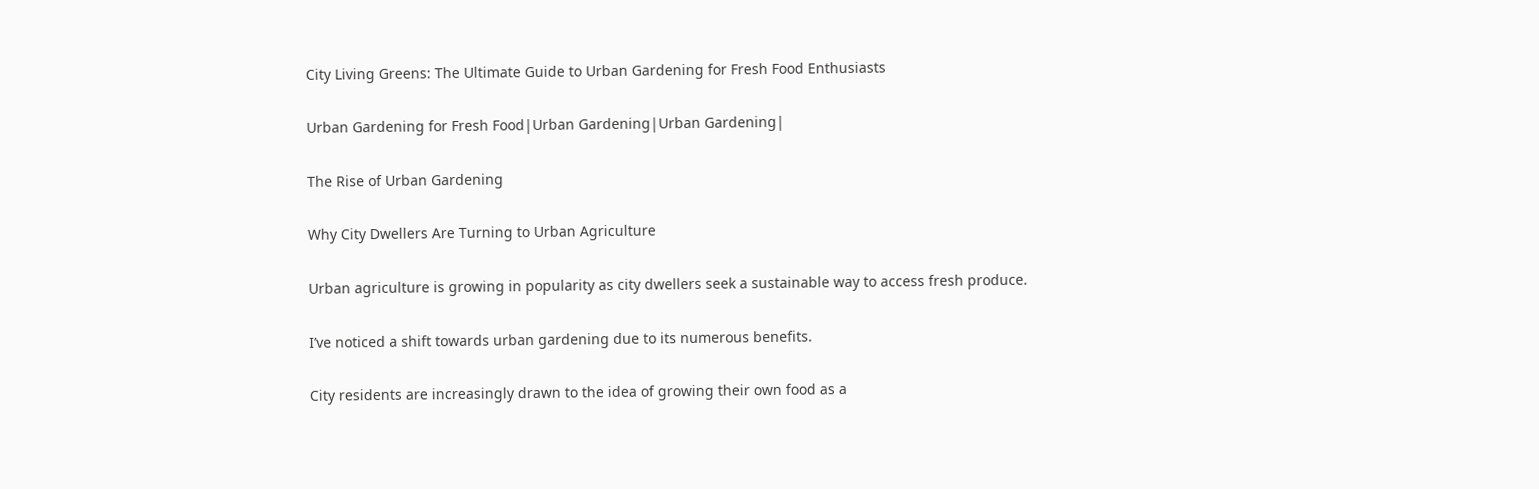City Living Greens: The Ultimate Guide to Urban Gardening for Fresh Food Enthusiasts

Urban Gardening for Fresh Food|Urban Gardening|Urban Gardening|

The Rise of Urban Gardening

Why City Dwellers Are Turning to Urban Agriculture

Urban agriculture is growing in popularity as city dwellers seek a sustainable way to access fresh produce.

I’ve noticed a shift towards urban gardening due to its numerous benefits.

City residents are increasingly drawn to the idea of growing their own food as a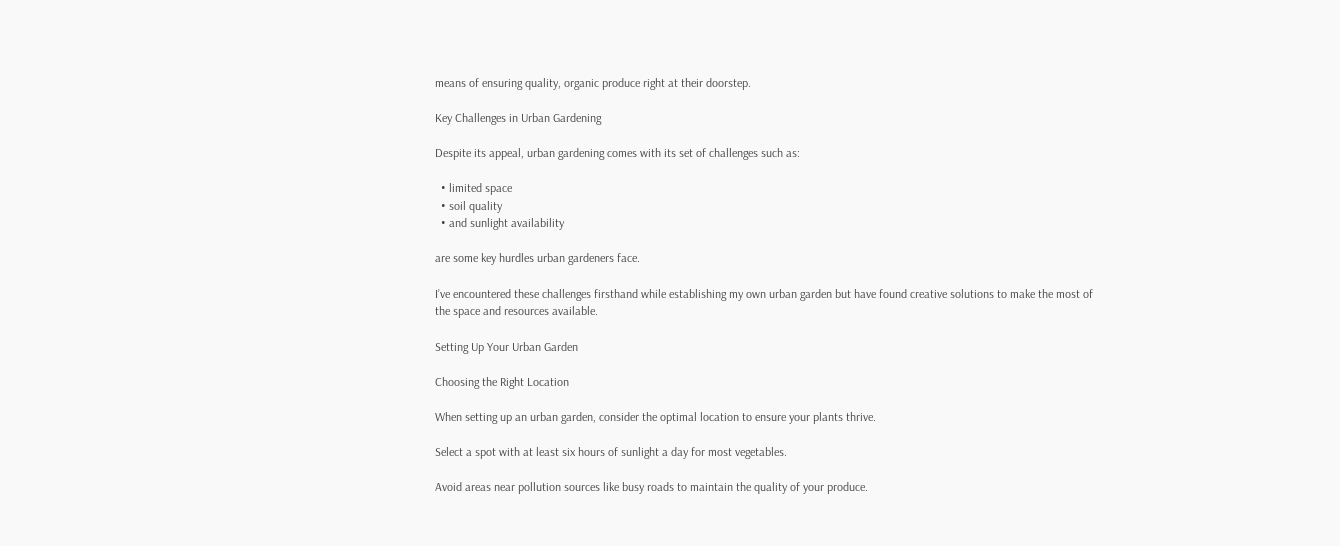means of ensuring quality, organic produce right at their doorstep.

Key Challenges in Urban Gardening

Despite its appeal, urban gardening comes with its set of challenges such as:

  • limited space
  • soil quality
  • and sunlight availability

are some key hurdles urban gardeners face.

I’ve encountered these challenges firsthand while establishing my own urban garden but have found creative solutions to make the most of the space and resources available.

Setting Up Your Urban Garden

Choosing the Right Location

When setting up an urban garden, consider the optimal location to ensure your plants thrive.

Select a spot with at least six hours of sunlight a day for most vegetables.

Avoid areas near pollution sources like busy roads to maintain the quality of your produce.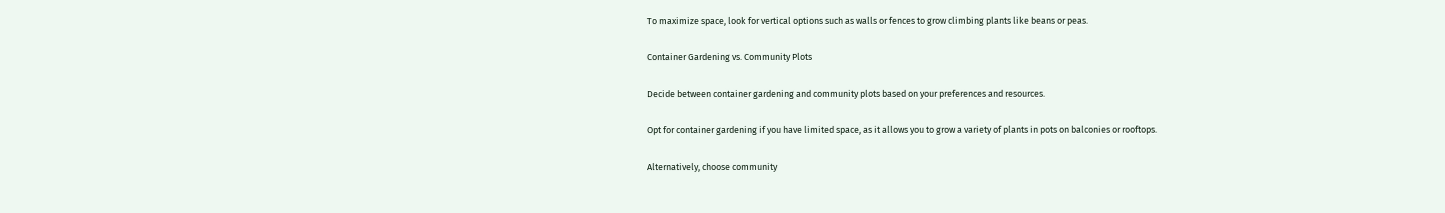To maximize space, look for vertical options such as walls or fences to grow climbing plants like beans or peas.

Container Gardening vs. Community Plots

Decide between container gardening and community plots based on your preferences and resources.

Opt for container gardening if you have limited space, as it allows you to grow a variety of plants in pots on balconies or rooftops.

Alternatively, choose community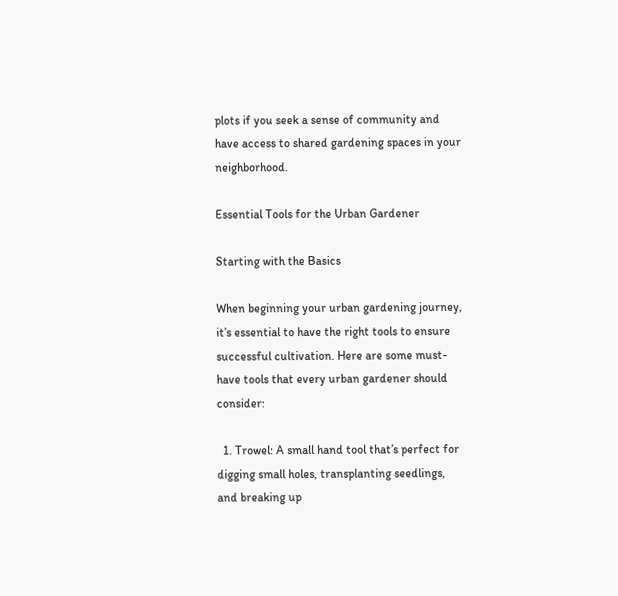plots if you seek a sense of community and have access to shared gardening spaces in your neighborhood.

Essential Tools for the Urban Gardener

Starting with the Basics

When beginning your urban gardening journey, it’s essential to have the right tools to ensure successful cultivation. Here are some must-have tools that every urban gardener should consider:

  1. Trowel: A small hand tool that’s perfect for digging small holes, transplanting seedlings, and breaking up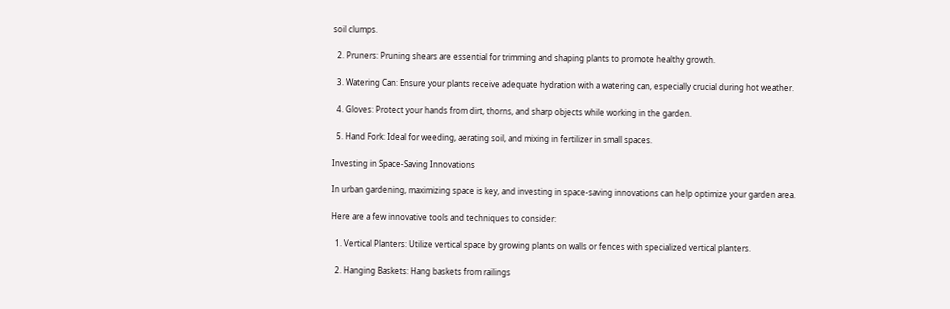soil clumps.

  2. Pruners: Pruning shears are essential for trimming and shaping plants to promote healthy growth.

  3. Watering Can: Ensure your plants receive adequate hydration with a watering can, especially crucial during hot weather.

  4. Gloves: Protect your hands from dirt, thorns, and sharp objects while working in the garden.

  5. Hand Fork: Ideal for weeding, aerating soil, and mixing in fertilizer in small spaces.

Investing in Space-Saving Innovations

In urban gardening, maximizing space is key, and investing in space-saving innovations can help optimize your garden area.

Here are a few innovative tools and techniques to consider:

  1. Vertical Planters: Utilize vertical space by growing plants on walls or fences with specialized vertical planters.

  2. Hanging Baskets: Hang baskets from railings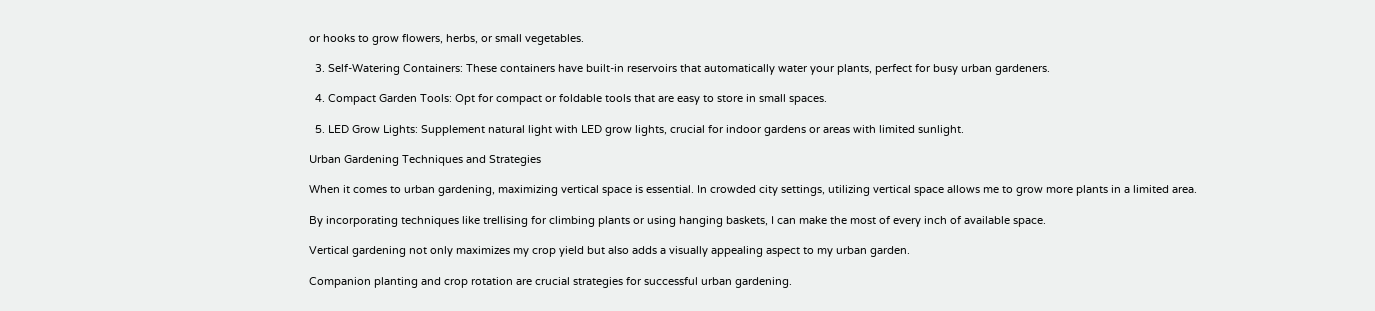or hooks to grow flowers, herbs, or small vegetables.

  3. Self-Watering Containers: These containers have built-in reservoirs that automatically water your plants, perfect for busy urban gardeners.

  4. Compact Garden Tools: Opt for compact or foldable tools that are easy to store in small spaces.

  5. LED Grow Lights: Supplement natural light with LED grow lights, crucial for indoor gardens or areas with limited sunlight.

Urban Gardening Techniques and Strategies

When it comes to urban gardening, maximizing vertical space is essential. In crowded city settings, utilizing vertical space allows me to grow more plants in a limited area.

By incorporating techniques like trellising for climbing plants or using hanging baskets, I can make the most of every inch of available space.

Vertical gardening not only maximizes my crop yield but also adds a visually appealing aspect to my urban garden.

Companion planting and crop rotation are crucial strategies for successful urban gardening.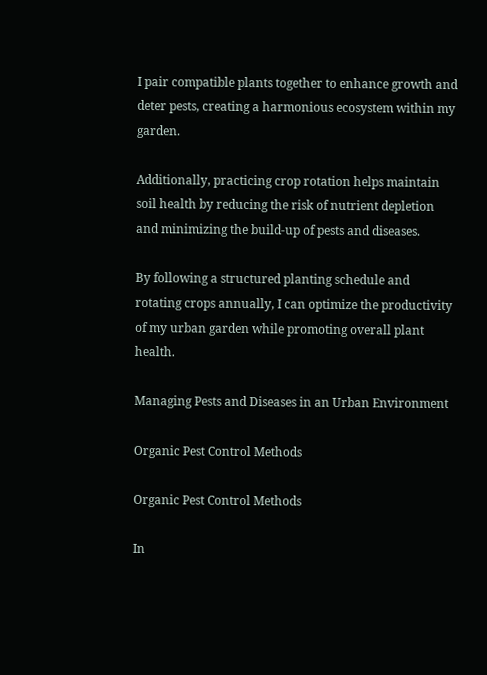I pair compatible plants together to enhance growth and deter pests, creating a harmonious ecosystem within my garden.

Additionally, practicing crop rotation helps maintain soil health by reducing the risk of nutrient depletion and minimizing the build-up of pests and diseases.

By following a structured planting schedule and rotating crops annually, I can optimize the productivity of my urban garden while promoting overall plant health.

Managing Pests and Diseases in an Urban Environment

Organic Pest Control Methods

Organic Pest Control Methods

In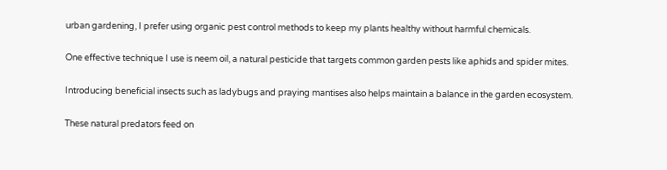urban gardening, I prefer using organic pest control methods to keep my plants healthy without harmful chemicals.

One effective technique I use is neem oil, a natural pesticide that targets common garden pests like aphids and spider mites.

Introducing beneficial insects such as ladybugs and praying mantises also helps maintain a balance in the garden ecosystem.

These natural predators feed on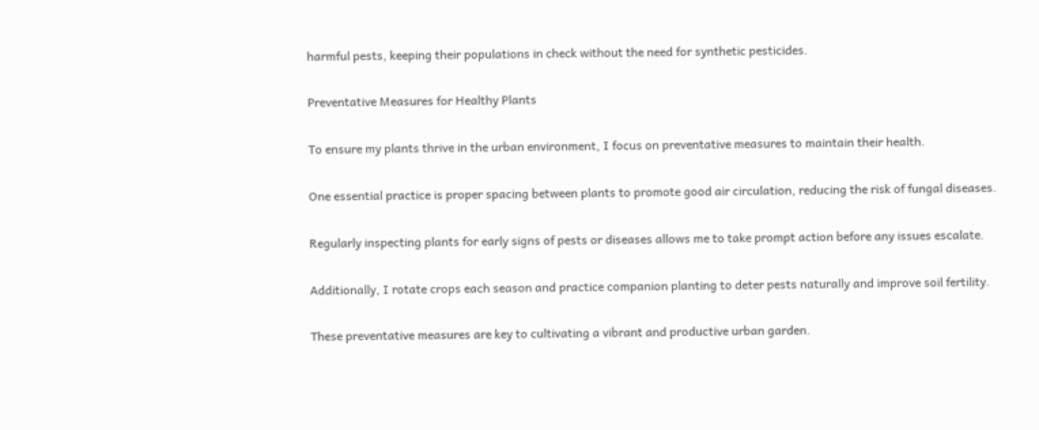harmful pests, keeping their populations in check without the need for synthetic pesticides.

Preventative Measures for Healthy Plants

To ensure my plants thrive in the urban environment, I focus on preventative measures to maintain their health.

One essential practice is proper spacing between plants to promote good air circulation, reducing the risk of fungal diseases.

Regularly inspecting plants for early signs of pests or diseases allows me to take prompt action before any issues escalate.

Additionally, I rotate crops each season and practice companion planting to deter pests naturally and improve soil fertility.

These preventative measures are key to cultivating a vibrant and productive urban garden.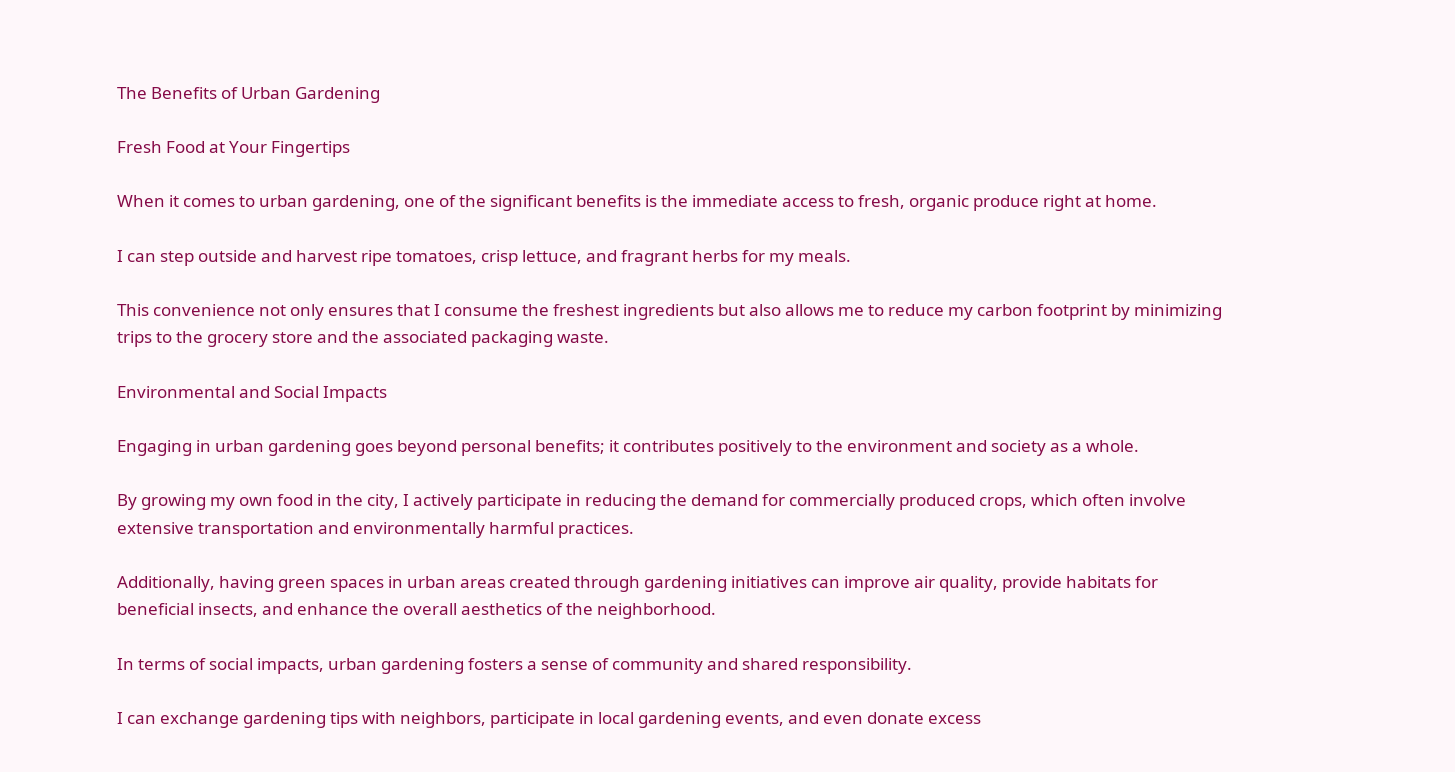The Benefits of Urban Gardening

Fresh Food at Your Fingertips

When it comes to urban gardening, one of the significant benefits is the immediate access to fresh, organic produce right at home.

I can step outside and harvest ripe tomatoes, crisp lettuce, and fragrant herbs for my meals.

This convenience not only ensures that I consume the freshest ingredients but also allows me to reduce my carbon footprint by minimizing trips to the grocery store and the associated packaging waste.

Environmental and Social Impacts

Engaging in urban gardening goes beyond personal benefits; it contributes positively to the environment and society as a whole.

By growing my own food in the city, I actively participate in reducing the demand for commercially produced crops, which often involve extensive transportation and environmentally harmful practices.

Additionally, having green spaces in urban areas created through gardening initiatives can improve air quality, provide habitats for beneficial insects, and enhance the overall aesthetics of the neighborhood.

In terms of social impacts, urban gardening fosters a sense of community and shared responsibility.

I can exchange gardening tips with neighbors, participate in local gardening events, and even donate excess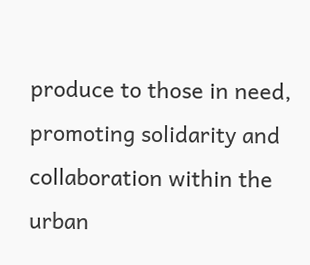produce to those in need, promoting solidarity and collaboration within the urban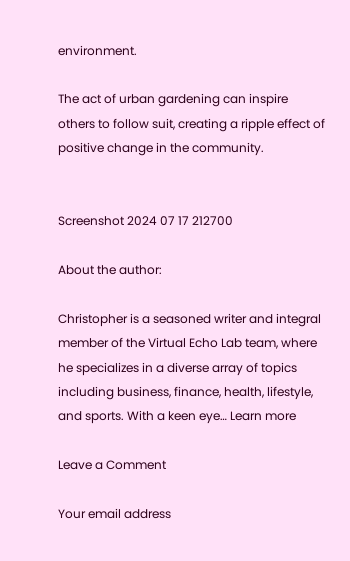environment.

The act of urban gardening can inspire others to follow suit, creating a ripple effect of positive change in the community.


Screenshot 2024 07 17 212700

About the author:

Christopher is a seasoned writer and integral member of the Virtual Echo Lab team, where he specializes in a diverse array of topics including business, finance, health, lifestyle, and sports. With a keen eye… Learn more

Leave a Comment

Your email address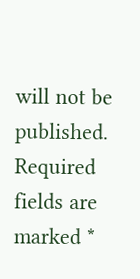will not be published. Required fields are marked *